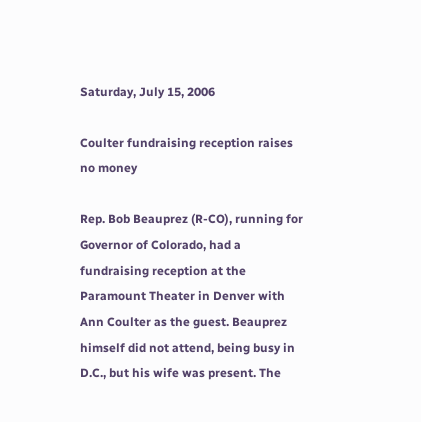Saturday, July 15, 2006

Coulter fundraising reception raises no money

Rep. Bob Beauprez (R-CO), running for Governor of Colorado, had a fundraising reception at the Paramount Theater in Denver with Ann Coulter as the guest. Beauprez himself did not attend, being busy in D.C., but his wife was present. The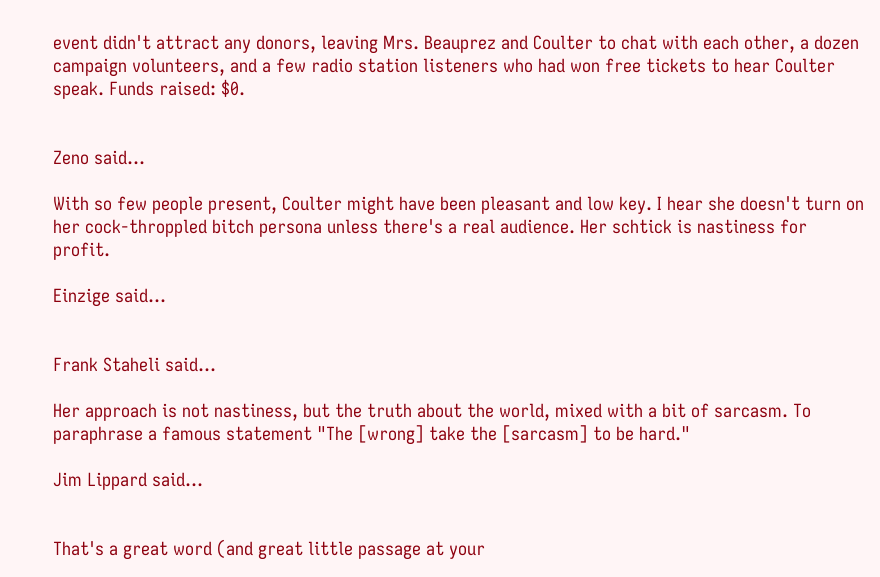event didn't attract any donors, leaving Mrs. Beauprez and Coulter to chat with each other, a dozen campaign volunteers, and a few radio station listeners who had won free tickets to hear Coulter speak. Funds raised: $0.


Zeno said...

With so few people present, Coulter might have been pleasant and low key. I hear she doesn't turn on her cock-throppled bitch persona unless there's a real audience. Her schtick is nastiness for profit.

Einzige said...


Frank Staheli said...

Her approach is not nastiness, but the truth about the world, mixed with a bit of sarcasm. To paraphrase a famous statement "The [wrong] take the [sarcasm] to be hard."

Jim Lippard said...


That's a great word (and great little passage at your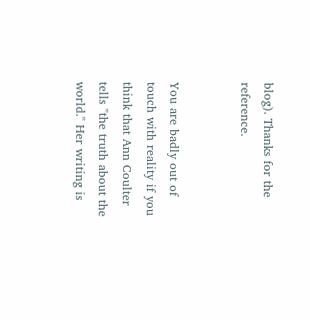blog). Thanks for the reference.


You are badly out of touch with reality if you think that Ann Coulter tells "the truth about the world." Her writing is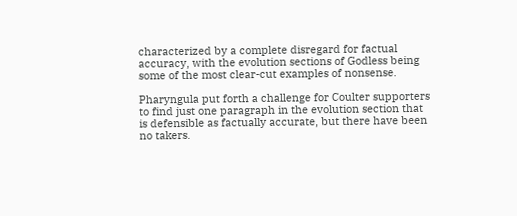characterized by a complete disregard for factual accuracy, with the evolution sections of Godless being some of the most clear-cut examples of nonsense.

Pharyngula put forth a challenge for Coulter supporters to find just one paragraph in the evolution section that is defensible as factually accurate, but there have been no takers.